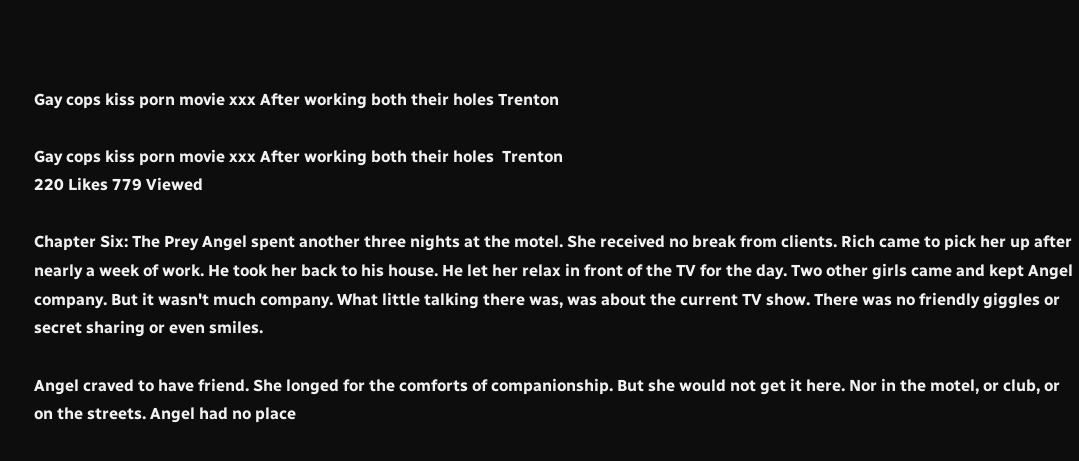Gay cops kiss porn movie xxx After working both their holes Trenton

Gay cops kiss porn movie xxx After working both their holes  Trenton
220 Likes 779 Viewed

Chapter Six: The Prey Angel spent another three nights at the motel. She received no break from clients. Rich came to pick her up after nearly a week of work. He took her back to his house. He let her relax in front of the TV for the day. Two other girls came and kept Angel company. But it wasn't much company. What little talking there was, was about the current TV show. There was no friendly giggles or secret sharing or even smiles.

Angel craved to have friend. She longed for the comforts of companionship. But she would not get it here. Nor in the motel, or club, or on the streets. Angel had no place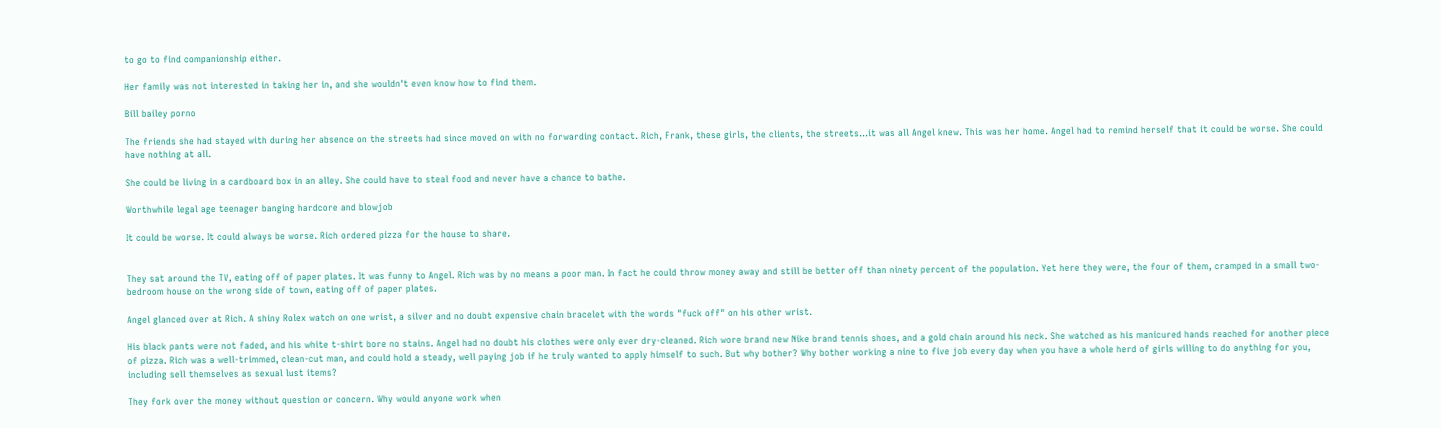to go to find companionship either.

Her family was not interested in taking her in, and she wouldn't even know how to find them.

Bill bailey porno

The friends she had stayed with during her absence on the streets had since moved on with no forwarding contact. Rich, Frank, these girls, the clients, the streets…it was all Angel knew. This was her home. Angel had to remind herself that it could be worse. She could have nothing at all.

She could be living in a cardboard box in an alley. She could have to steal food and never have a chance to bathe.

Worthwhile legal age teenager banging hardcore and blowjob

It could be worse. It could always be worse. Rich ordered pizza for the house to share.


They sat around the TV, eating off of paper plates. It was funny to Angel. Rich was by no means a poor man. In fact he could throw money away and still be better off than ninety percent of the population. Yet here they were, the four of them, cramped in a small two-bedroom house on the wrong side of town, eating off of paper plates.

Angel glanced over at Rich. A shiny Rolex watch on one wrist, a silver and no doubt expensive chain bracelet with the words "fuck off" on his other wrist.

His black pants were not faded, and his white t-shirt bore no stains. Angel had no doubt his clothes were only ever dry-cleaned. Rich wore brand new Nike brand tennis shoes, and a gold chain around his neck. She watched as his manicured hands reached for another piece of pizza. Rich was a well-trimmed, clean-cut man, and could hold a steady, well paying job if he truly wanted to apply himself to such. But why bother? Why bother working a nine to five job every day when you have a whole herd of girls willing to do anything for you, including sell themselves as sexual lust items?

They fork over the money without question or concern. Why would anyone work when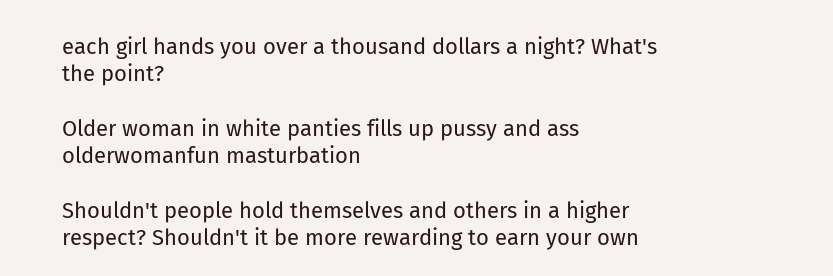each girl hands you over a thousand dollars a night? What's the point?

Older woman in white panties fills up pussy and ass olderwomanfun masturbation

Shouldn't people hold themselves and others in a higher respect? Shouldn't it be more rewarding to earn your own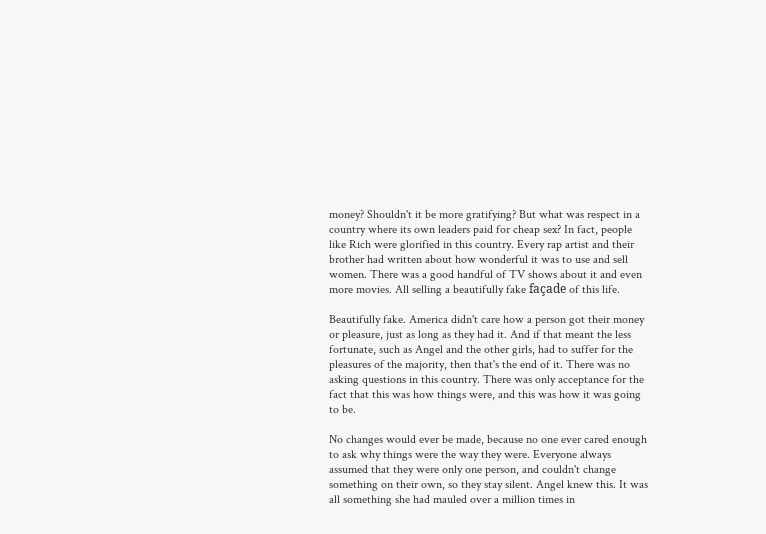money? Shouldn't it be more gratifying? But what was respect in a country where its own leaders paid for cheap sex? In fact, people like Rich were glorified in this country. Every rap artist and their brother had written about how wonderful it was to use and sell women. There was a good handful of TV shows about it and even more movies. All selling a beautifully fake façade of this life.

Beautifully fake. America didn't care how a person got their money or pleasure, just as long as they had it. And if that meant the less fortunate, such as Angel and the other girls, had to suffer for the pleasures of the majority, then that's the end of it. There was no asking questions in this country. There was only acceptance for the fact that this was how things were, and this was how it was going to be.

No changes would ever be made, because no one ever cared enough to ask why things were the way they were. Everyone always assumed that they were only one person, and couldn't change something on their own, so they stay silent. Angel knew this. It was all something she had mauled over a million times in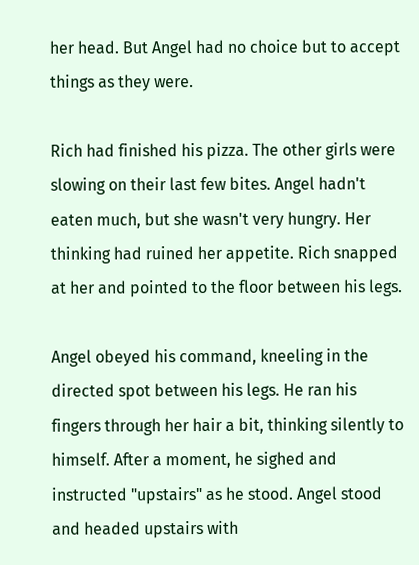her head. But Angel had no choice but to accept things as they were.

Rich had finished his pizza. The other girls were slowing on their last few bites. Angel hadn't eaten much, but she wasn't very hungry. Her thinking had ruined her appetite. Rich snapped at her and pointed to the floor between his legs.

Angel obeyed his command, kneeling in the directed spot between his legs. He ran his fingers through her hair a bit, thinking silently to himself. After a moment, he sighed and instructed "upstairs" as he stood. Angel stood and headed upstairs with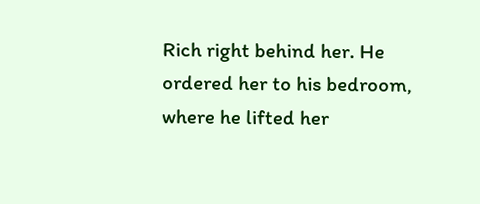Rich right behind her. He ordered her to his bedroom, where he lifted her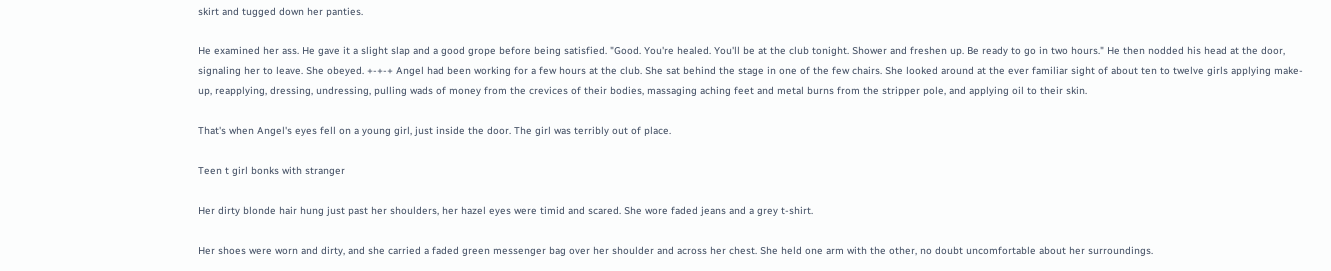skirt and tugged down her panties.

He examined her ass. He gave it a slight slap and a good grope before being satisfied. "Good. You're healed. You'll be at the club tonight. Shower and freshen up. Be ready to go in two hours." He then nodded his head at the door, signaling her to leave. She obeyed. +-+-+ Angel had been working for a few hours at the club. She sat behind the stage in one of the few chairs. She looked around at the ever familiar sight of about ten to twelve girls applying make-up, reapplying, dressing, undressing, pulling wads of money from the crevices of their bodies, massaging aching feet and metal burns from the stripper pole, and applying oil to their skin.

That's when Angel's eyes fell on a young girl, just inside the door. The girl was terribly out of place.

Teen t girl bonks with stranger

Her dirty blonde hair hung just past her shoulders, her hazel eyes were timid and scared. She wore faded jeans and a grey t-shirt.

Her shoes were worn and dirty, and she carried a faded green messenger bag over her shoulder and across her chest. She held one arm with the other, no doubt uncomfortable about her surroundings.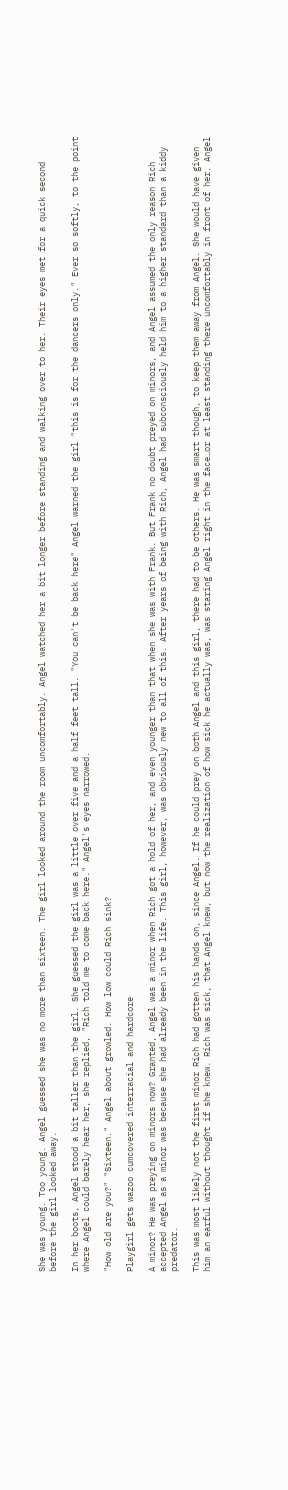She was young. Too young. Angel guessed she was no more than sixteen. The girl looked around the room uncomfortably. Angel watched her a bit longer before standing and walking over to her. Their eyes met for a quick second before the girl looked away.

In her boots, Angel stood a bit taller than the girl. She guessed the girl was a little over five and a half feet tall. "You can't be back here" Angel warned the girl "this is for the dancers only." Ever so softly, to the point where Angel could barely hear her, she replied, "Rich told me to come back here." Angel's eyes narrowed.

"How old are you?" "Sixteen." Angel about growled. How low could Rich sink?

Playgirl gets wazoo cumcovered interracial and hardcore

A minor? He was preying on minors now? Granted, Angel was a minor when Rich got a hold of her, and even younger than that when she was with Frank. But Frank no doubt preyed on minors, and Angel assumed the only reason Rich accepted Angel as a minor was because she had already been in the life. This girl, however, was obviously new to all of this. After years of being with Rich, Angel had subconsciously held him to a higher standard than a kiddy predator.

This was most likely not the first minor Rich had gotten his hands on, since Angel. If he could prey on both Angel and this girl, there had to be others. He was smart though, to keep them away from Angel. She would have given him an earful without thought if she knew. Rich was sick, that Angel knew, but now the realization of how sick he actually was, was staring Angel right in the face…or at least standing there uncomfortably in front of her. Angel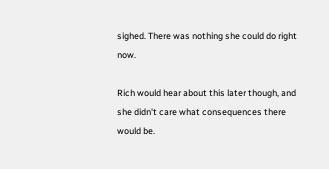sighed. There was nothing she could do right now.

Rich would hear about this later though, and she didn't care what consequences there would be.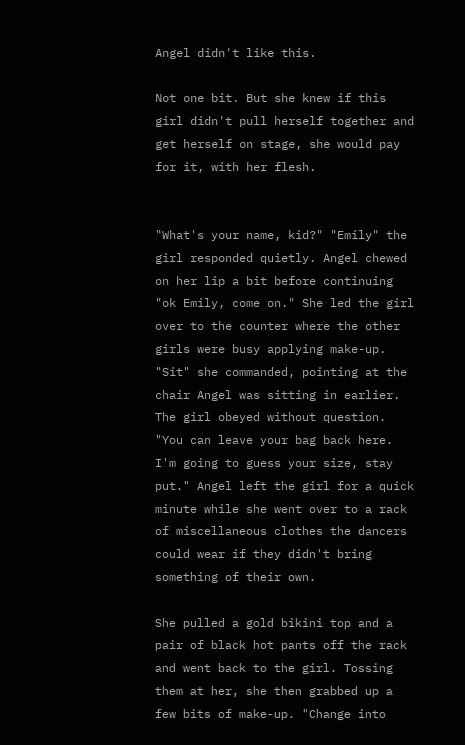Angel didn't like this.

Not one bit. But she knew if this girl didn't pull herself together and get herself on stage, she would pay for it, with her flesh.


"What's your name, kid?" "Emily" the girl responded quietly. Angel chewed on her lip a bit before continuing "ok Emily, come on." She led the girl over to the counter where the other girls were busy applying make-up. "Sit" she commanded, pointing at the chair Angel was sitting in earlier. The girl obeyed without question. "You can leave your bag back here. I'm going to guess your size, stay put." Angel left the girl for a quick minute while she went over to a rack of miscellaneous clothes the dancers could wear if they didn't bring something of their own.

She pulled a gold bikini top and a pair of black hot pants off the rack and went back to the girl. Tossing them at her, she then grabbed up a few bits of make-up. "Change into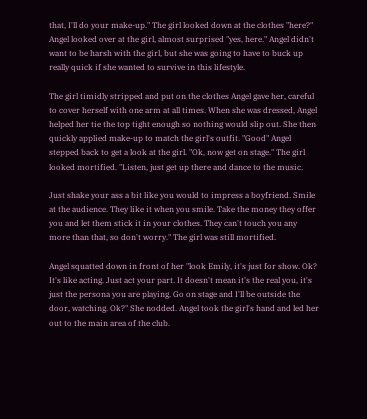that, I'll do your make-up." The girl looked down at the clothes "here?" Angel looked over at the girl, almost surprised "yes, here." Angel didn't want to be harsh with the girl, but she was going to have to buck up really quick if she wanted to survive in this lifestyle.

The girl timidly stripped and put on the clothes Angel gave her, careful to cover herself with one arm at all times. When she was dressed, Angel helped her tie the top tight enough so nothing would slip out. She then quickly applied make-up to match the girl's outfit. "Good" Angel stepped back to get a look at the girl. "Ok, now get on stage." The girl looked mortified. "Listen, just get up there and dance to the music.

Just shake your ass a bit like you would to impress a boyfriend. Smile at the audience. They like it when you smile. Take the money they offer you and let them stick it in your clothes. They can't touch you any more than that, so don't worry." The girl was still mortified.

Angel squatted down in front of her "look Emily, it's just for show. Ok? It's like acting. Just act your part. It doesn't mean it's the real you, it's just the persona you are playing. Go on stage and I'll be outside the door, watching. Ok?" She nodded. Angel took the girl's hand and led her out to the main area of the club.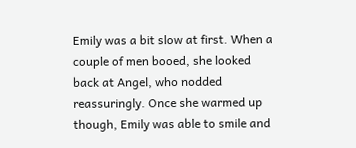Emily was a bit slow at first. When a couple of men booed, she looked back at Angel, who nodded reassuringly. Once she warmed up though, Emily was able to smile and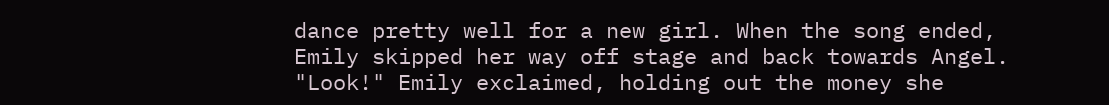dance pretty well for a new girl. When the song ended, Emily skipped her way off stage and back towards Angel. "Look!" Emily exclaimed, holding out the money she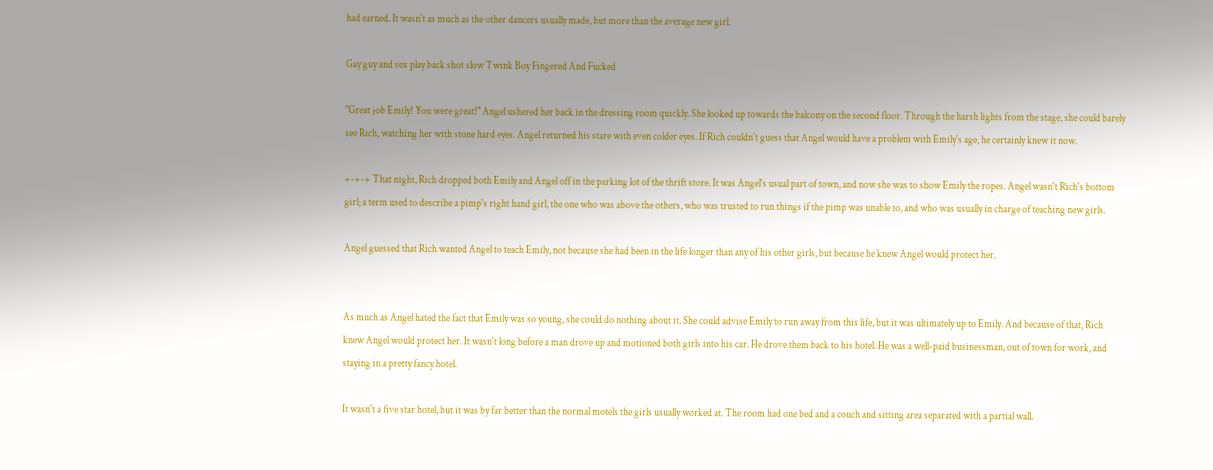had earned. It wasn't as much as the other dancers usually made, but more than the average new girl.

Gay guy and sex play back shot slow Twink Boy Fingered And Fucked

"Great job Emily! You were great!" Angel ushered her back in the dressing room quickly. She looked up towards the balcony on the second floor. Through the harsh lights from the stage, she could barely see Rich, watching her with stone hard eyes. Angel returned his stare with even colder eyes. If Rich couldn't guess that Angel would have a problem with Emily's age, he certainly knew it now.

+-+-+ That night, Rich dropped both Emily and Angel off in the parking lot of the thrift store. It was Angel's usual part of town, and now she was to show Emily the ropes. Angel wasn't Rich's bottom girl; a term used to describe a pimp's right hand girl, the one who was above the others, who was trusted to run things if the pimp was unable to, and who was usually in charge of teaching new girls.

Angel guessed that Rich wanted Angel to teach Emily, not because she had been in the life longer than any of his other girls, but because he knew Angel would protect her.


As much as Angel hated the fact that Emily was so young, she could do nothing about it. She could advise Emily to run away from this life, but it was ultimately up to Emily. And because of that, Rich knew Angel would protect her. It wasn't long before a man drove up and motioned both girls into his car. He drove them back to his hotel. He was a well-paid businessman, out of town for work, and staying in a pretty fancy hotel.

It wasn't a five star hotel, but it was by far better than the normal motels the girls usually worked at. The room had one bed and a couch and sitting area separated with a partial wall.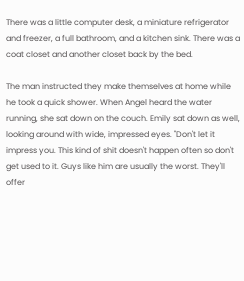There was a little computer desk, a miniature refrigerator and freezer, a full bathroom, and a kitchen sink. There was a coat closet and another closet back by the bed.

The man instructed they make themselves at home while he took a quick shower. When Angel heard the water running, she sat down on the couch. Emily sat down as well, looking around with wide, impressed eyes. "Don't let it impress you. This kind of shit doesn't happen often so don't get used to it. Guys like him are usually the worst. They'll offer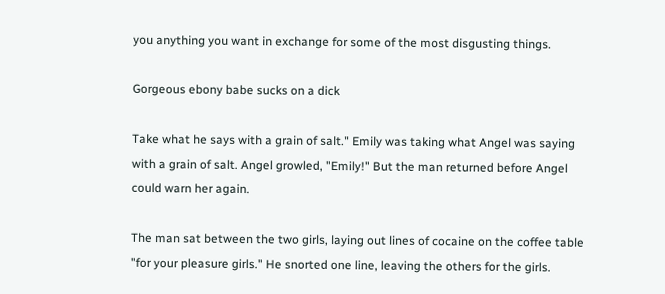you anything you want in exchange for some of the most disgusting things.

Gorgeous ebony babe sucks on a dick

Take what he says with a grain of salt." Emily was taking what Angel was saying with a grain of salt. Angel growled, "Emily!" But the man returned before Angel could warn her again.

The man sat between the two girls, laying out lines of cocaine on the coffee table "for your pleasure girls." He snorted one line, leaving the others for the girls.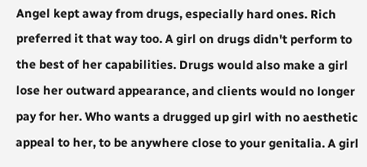Angel kept away from drugs, especially hard ones. Rich preferred it that way too. A girl on drugs didn't perform to the best of her capabilities. Drugs would also make a girl lose her outward appearance, and clients would no longer pay for her. Who wants a drugged up girl with no aesthetic appeal to her, to be anywhere close to your genitalia. A girl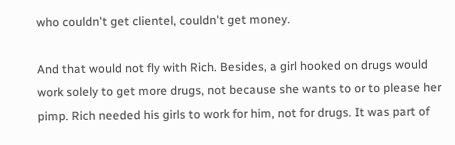who couldn't get clientel, couldn't get money.

And that would not fly with Rich. Besides, a girl hooked on drugs would work solely to get more drugs, not because she wants to or to please her pimp. Rich needed his girls to work for him, not for drugs. It was part of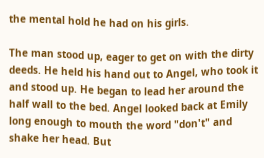the mental hold he had on his girls.

The man stood up, eager to get on with the dirty deeds. He held his hand out to Angel, who took it and stood up. He began to lead her around the half wall to the bed. Angel looked back at Emily long enough to mouth the word "don't" and shake her head. But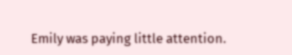Emily was paying little attention.